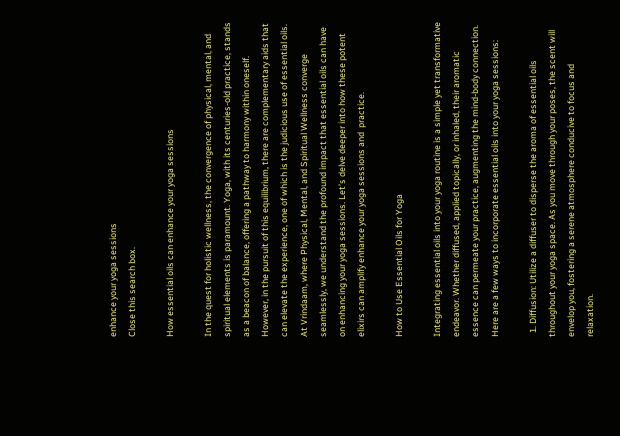enhance your yoga sessions
Close this search box.

How essential oils can enhance your yoga sessions

In the quest for holistic wellness, the convergence of physical, mental, and spiritual elements is paramount. Yoga, with its centuries-old practice, stands as a beacon of balance, offering a pathway to harmony within oneself. However, in the pursuit of this equilibrium, there are complementary aids that can elevate the experience, one of which is the judicious use of essential oils. At Vrindaam, where Physical, Mental, and Spiritual Wellness converge seamlessly, we understand the profound impact that essential oils can have on enhancing your yoga sessions. Let’s delve deeper into how these potent elixirs can amplify enhance your yoga sessions and  practice.

How to Use Essential Oils for Yoga

Integrating essential oils into your yoga routine is a simple yet transformative endeavor. Whether diffused, applied topically, or inhaled, their aromatic essence can permeate your practice, augmenting the mind-body connection. Here are a few ways to incorporate essential oils into your yoga sessions:

  1. Diffusion: Utilize a diffuser to disperse the aroma of essential oils throughout your yoga space. As you move through your poses, the scent will envelop you, fostering a serene atmosphere conducive to focus and relaxation.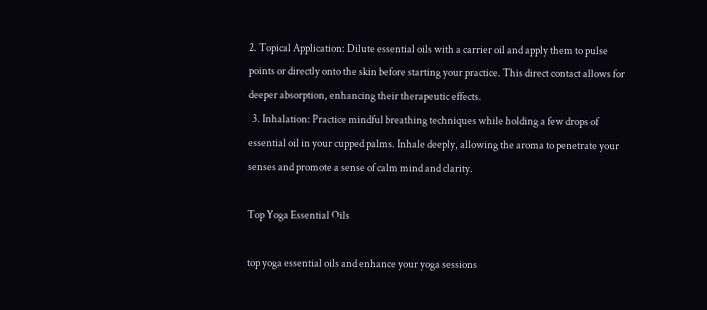2. Topical Application: Dilute essential oils with a carrier oil and apply them to pulse points or directly onto the skin before starting your practice. This direct contact allows for deeper absorption, enhancing their therapeutic effects.
  3. Inhalation: Practice mindful breathing techniques while holding a few drops of essential oil in your cupped palms. Inhale deeply, allowing the aroma to penetrate your senses and promote a sense of calm mind and clarity.

Top Yoga Essential Oils

top yoga essential oils and enhance your yoga sessions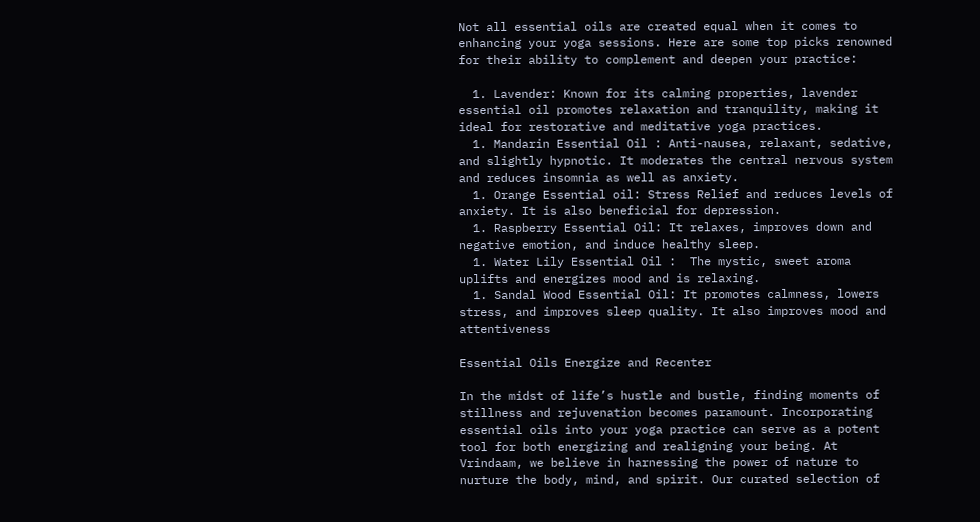Not all essential oils are created equal when it comes to enhancing your yoga sessions. Here are some top picks renowned for their ability to complement and deepen your practice:

  1. Lavender: Known for its calming properties, lavender essential oil promotes relaxation and tranquility, making it ideal for restorative and meditative yoga practices.
  1. Mandarin Essential Oil : Anti-nausea, relaxant, sedative, and slightly hypnotic. It moderates the central nervous system and reduces insomnia as well as anxiety.
  1. Orange Essential oil: Stress Relief and reduces levels of anxiety. It is also beneficial for depression.
  1. Raspberry Essential Oil: It relaxes, improves down and negative emotion, and induce healthy sleep.
  1. Water Lily Essential Oil :  The mystic, sweet aroma uplifts and energizes mood and is relaxing.
  1. Sandal Wood Essential Oil: It promotes calmness, lowers stress, and improves sleep quality. It also improves mood and attentiveness

Essential Oils Energize and Recenter

In the midst of life’s hustle and bustle, finding moments of stillness and rejuvenation becomes paramount. Incorporating essential oils into your yoga practice can serve as a potent tool for both energizing and realigning your being. At Vrindaam, we believe in harnessing the power of nature to nurture the body, mind, and spirit. Our curated selection of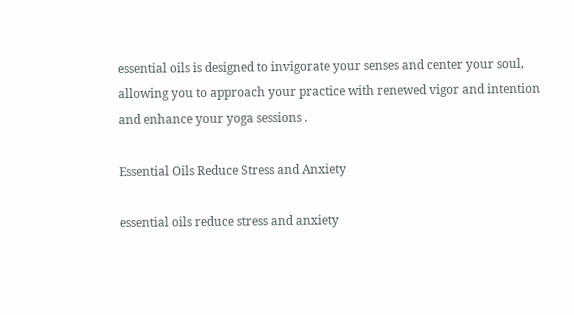essential oils is designed to invigorate your senses and center your soul, allowing you to approach your practice with renewed vigor and intention and enhance your yoga sessions .

Essential Oils Reduce Stress and Anxiety

essential oils reduce stress and anxiety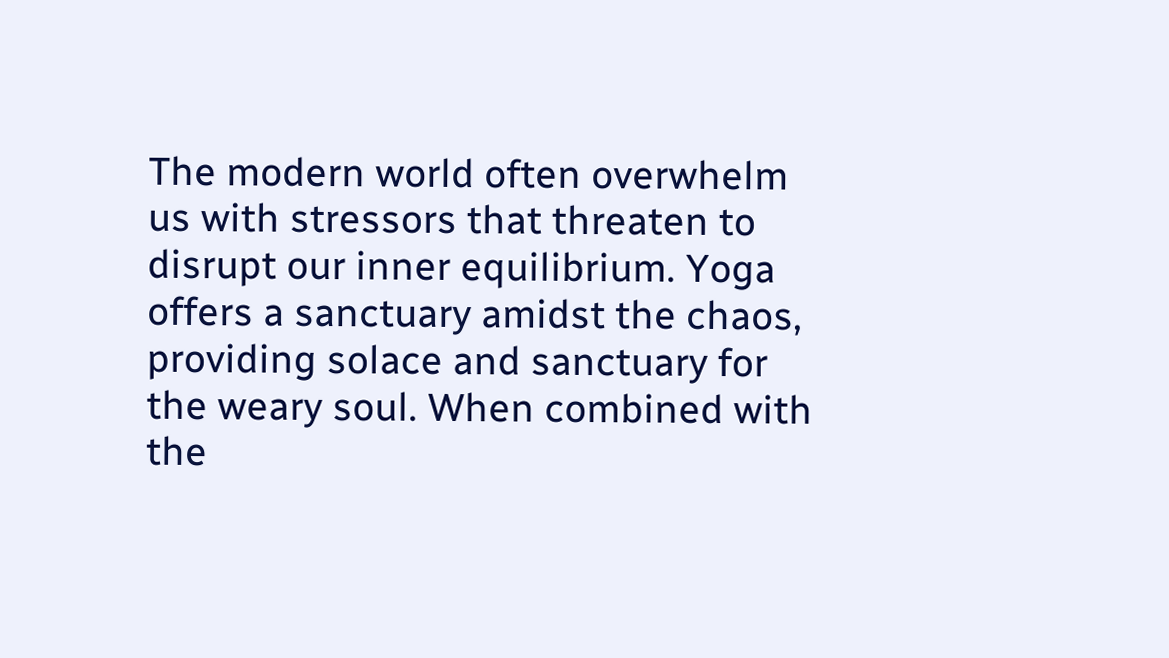The modern world often overwhelm us with stressors that threaten to disrupt our inner equilibrium. Yoga offers a sanctuary amidst the chaos, providing solace and sanctuary for the weary soul. When combined with the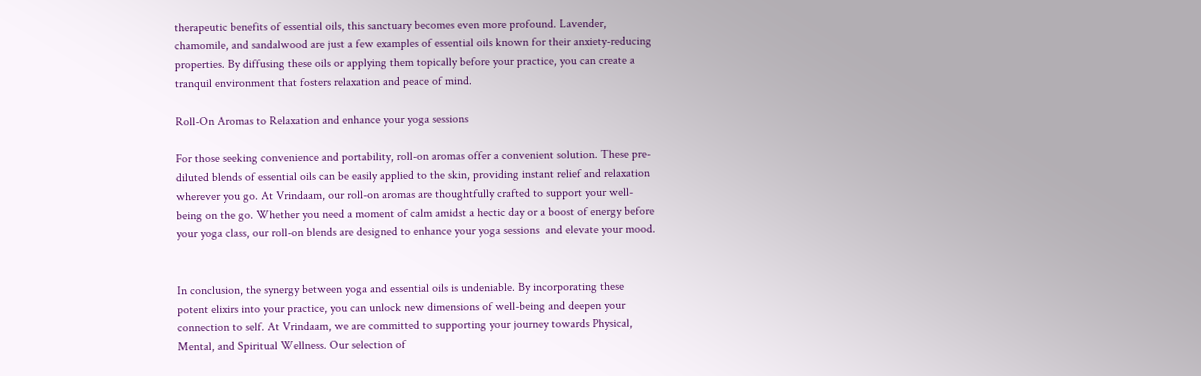therapeutic benefits of essential oils, this sanctuary becomes even more profound. Lavender, chamomile, and sandalwood are just a few examples of essential oils known for their anxiety-reducing properties. By diffusing these oils or applying them topically before your practice, you can create a tranquil environment that fosters relaxation and peace of mind.

Roll-On Aromas to Relaxation and enhance your yoga sessions

For those seeking convenience and portability, roll-on aromas offer a convenient solution. These pre-diluted blends of essential oils can be easily applied to the skin, providing instant relief and relaxation wherever you go. At Vrindaam, our roll-on aromas are thoughtfully crafted to support your well-being on the go. Whether you need a moment of calm amidst a hectic day or a boost of energy before your yoga class, our roll-on blends are designed to enhance your yoga sessions  and elevate your mood.


In conclusion, the synergy between yoga and essential oils is undeniable. By incorporating these potent elixirs into your practice, you can unlock new dimensions of well-being and deepen your connection to self. At Vrindaam, we are committed to supporting your journey towards Physical, Mental, and Spiritual Wellness. Our selection of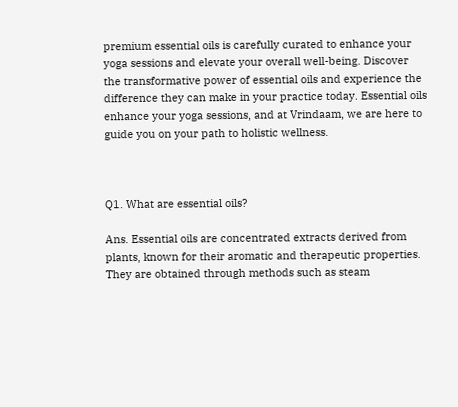premium essential oils is carefully curated to enhance your yoga sessions and elevate your overall well-being. Discover the transformative power of essential oils and experience the difference they can make in your practice today. Essential oils enhance your yoga sessions, and at Vrindaam, we are here to guide you on your path to holistic wellness.



Q1. What are essential oils?

Ans. Essential oils are concentrated extracts derived from plants, known for their aromatic and therapeutic properties. They are obtained through methods such as steam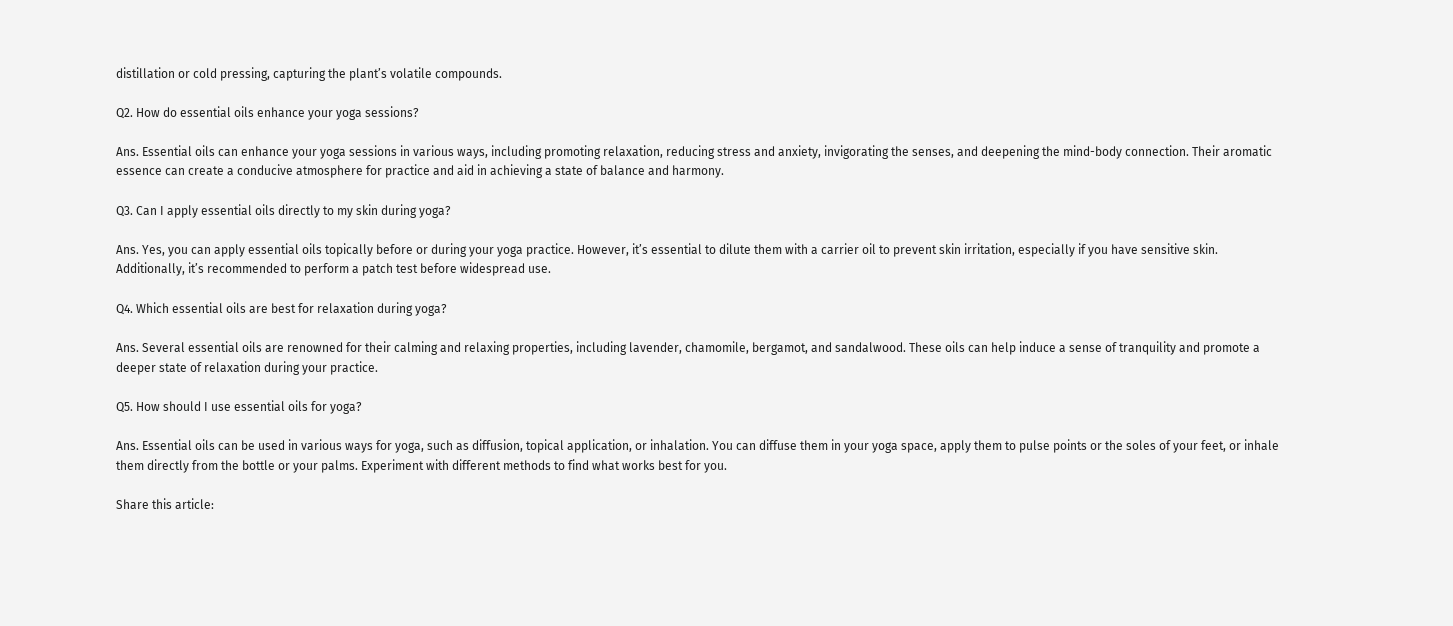distillation or cold pressing, capturing the plant’s volatile compounds.

Q2. How do essential oils enhance your yoga sessions?

Ans. Essential oils can enhance your yoga sessions in various ways, including promoting relaxation, reducing stress and anxiety, invigorating the senses, and deepening the mind-body connection. Their aromatic essence can create a conducive atmosphere for practice and aid in achieving a state of balance and harmony.

Q3. Can I apply essential oils directly to my skin during yoga?

Ans. Yes, you can apply essential oils topically before or during your yoga practice. However, it’s essential to dilute them with a carrier oil to prevent skin irritation, especially if you have sensitive skin. Additionally, it’s recommended to perform a patch test before widespread use.

Q4. Which essential oils are best for relaxation during yoga?

Ans. Several essential oils are renowned for their calming and relaxing properties, including lavender, chamomile, bergamot, and sandalwood. These oils can help induce a sense of tranquility and promote a deeper state of relaxation during your practice.

Q5. How should I use essential oils for yoga?

Ans. Essential oils can be used in various ways for yoga, such as diffusion, topical application, or inhalation. You can diffuse them in your yoga space, apply them to pulse points or the soles of your feet, or inhale them directly from the bottle or your palms. Experiment with different methods to find what works best for you.

Share this article: